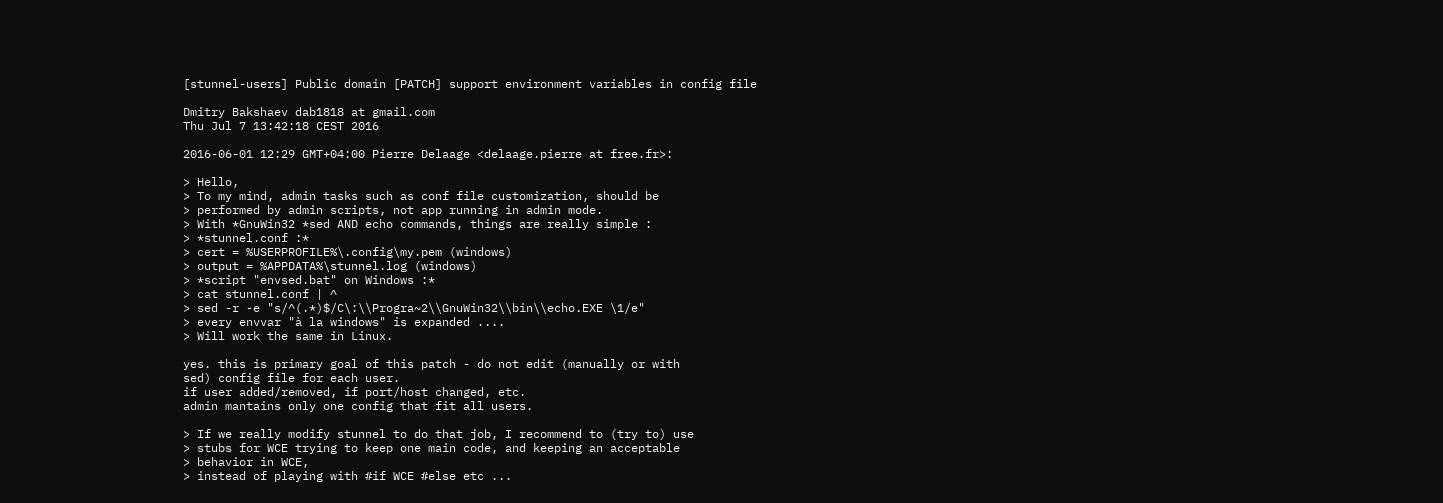[stunnel-users] Public domain [PATCH] support environment variables in config file

Dmitry Bakshaev dab1818 at gmail.com
Thu Jul 7 13:42:18 CEST 2016

2016-06-01 12:29 GMT+04:00 Pierre Delaage <delaage.pierre at free.fr>:

> Hello,
> To my mind, admin tasks such as conf file customization, should be
> performed by admin scripts, not app running in admin mode.
> With *GnuWin32 *sed AND echo commands, things are really simple :
> *stunnel.conf :*
> cert = %USERPROFILE%\.config\my.pem (windows)
> output = %APPDATA%\stunnel.log (windows)
> *script "envsed.bat" on Windows :*
> cat stunnel.conf | ^
> sed -r -e "s/^(.*)$/C\:\\Progra~2\\GnuWin32\\bin\\echo.EXE \1/e"
> every envvar "à la windows" is expanded ....
> Will work the same in Linux.

yes. this is primary goal of this patch - do not edit (manually or with
sed) config file for each user.
if user added/removed, if port/host changed, etc.
admin mantains only one config that fit all users.

> If we really modify stunnel to do that job, I recommend to (try to) use
> stubs for WCE trying to keep one main code, and keeping an acceptable
> behavior in WCE,
> instead of playing with #if WCE #else etc ...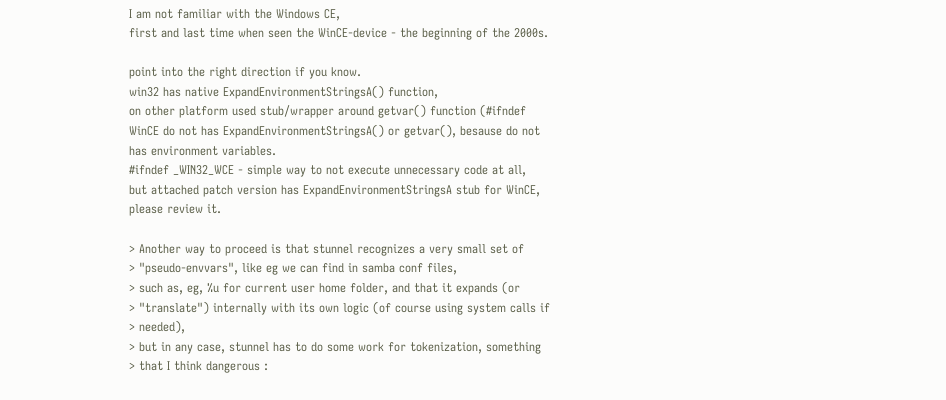I am not familiar with the Windows CE,
first and last time when seen the WinCE-device - the beginning of the 2000s.

point into the right direction if you know.
win32 has native ExpandEnvironmentStringsA() function,
on other platform used stub/wrapper around getvar() function (#ifndef
WinCE do not has ExpandEnvironmentStringsA() or getvar(), besause do not
has environment variables.
#ifndef _WIN32_WCE - simple way to not execute unnecessary code at all,
but attached patch version has ExpandEnvironmentStringsA stub for WinCE,
please review it.

> Another way to proceed is that stunnel recognizes a very small set of
> "pseudo-envvars", like eg we can find in samba conf files,
> such as, eg, %u for current user home folder, and that it expands (or
> "translate") internally with its own logic (of course using system calls if
> needed),
> but in any case, stunnel has to do some work for tokenization, something
> that I think dangerous :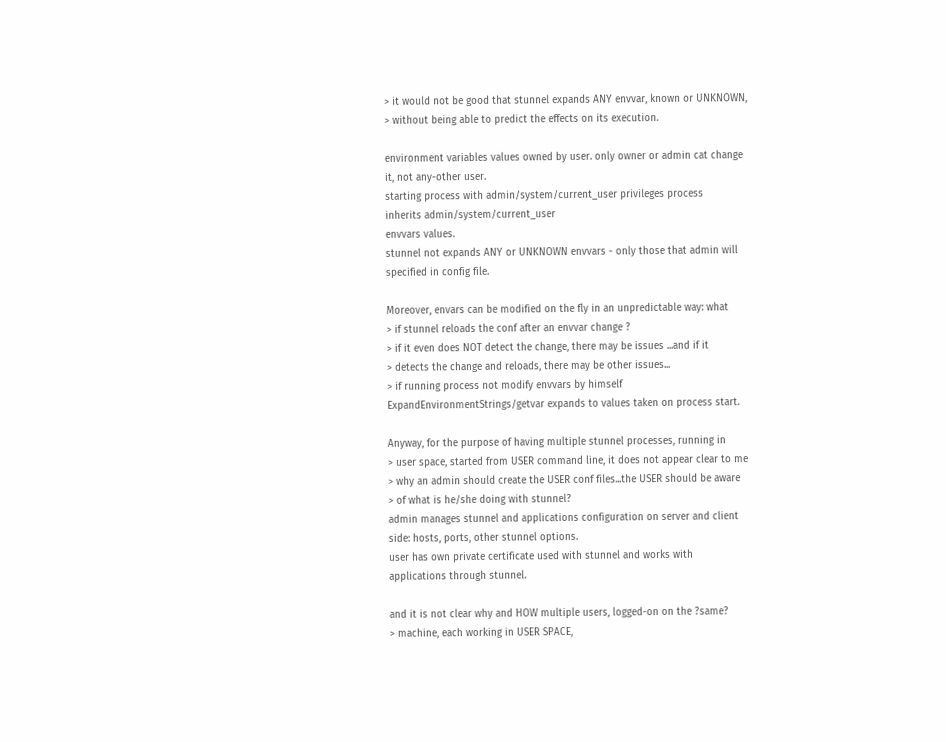> it would not be good that stunnel expands ANY envvar, known or UNKNOWN,
> without being able to predict the effects on its execution.

environment variables values owned by user. only owner or admin cat change
it, not any-other user.
starting process with admin/system/current_user privileges process
inherits admin/system/current_user
envvars values.
stunnel not expands ANY or UNKNOWN envvars - only those that admin will
specified in config file.

Moreover, envars can be modified on the fly in an unpredictable way: what
> if stunnel reloads the conf after an envvar change ?
> if it even does NOT detect the change, there may be issues ...and if it
> detects the change and reloads, there may be other issues...
> if running process not modify envvars by himself
ExpandEnvironmentStrings/getvar expands to values taken on process start.

Anyway, for the purpose of having multiple stunnel processes, running in
> user space, started from USER command line, it does not appear clear to me
> why an admin should create the USER conf files...the USER should be aware
> of what is he/she doing with stunnel?
admin manages stunnel and applications configuration on server and client
side: hosts, ports, other stunnel options.
user has own private certificate used with stunnel and works with
applications through stunnel.

and it is not clear why and HOW multiple users, logged-on on the ?same?
> machine, each working in USER SPACE,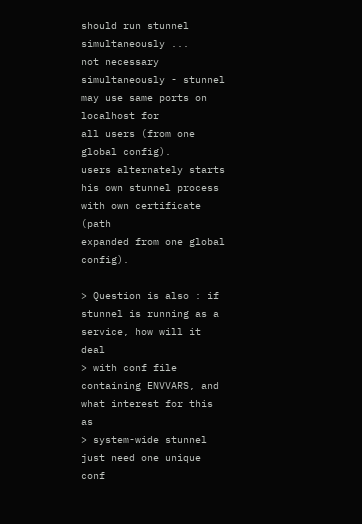should run stunnel simultaneously ...
not necessary simultaneously - stunnel may use same ports on localhost for
all users (from one global config).
users alternately starts his own stunnel process with own certificate (path
expanded from one global config).

> Question is also : if stunnel is running as a service, how will it deal
> with conf file containing ENVVARS, and what interest for this as
> system-wide stunnel just need one unique conf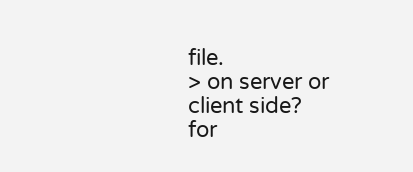file.
> on server or client side?
for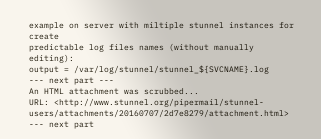example on server with miltiple stunnel instances for create
predictable log files names (without manually editing):
output = /var/log/stunnel/stunnel_${SVCNAME}.log
--- next part ---
An HTML attachment was scrubbed...
URL: <http://www.stunnel.org/pipermail/stunnel-users/attachments/20160707/2d7e8279/attachment.html>
--- next part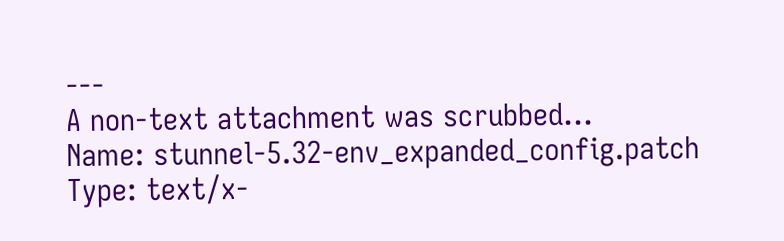---
A non-text attachment was scrubbed...
Name: stunnel-5.32-env_expanded_config.patch
Type: text/x-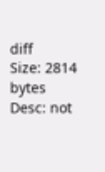diff
Size: 2814 bytes
Desc: not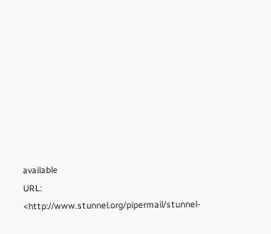available
URL: <http://www.stunnel.org/pipermail/stunnel-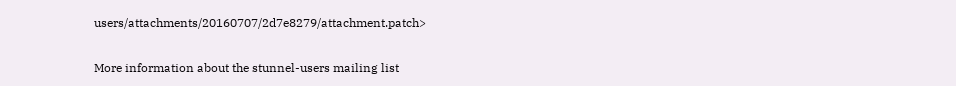users/attachments/20160707/2d7e8279/attachment.patch>

More information about the stunnel-users mailing list